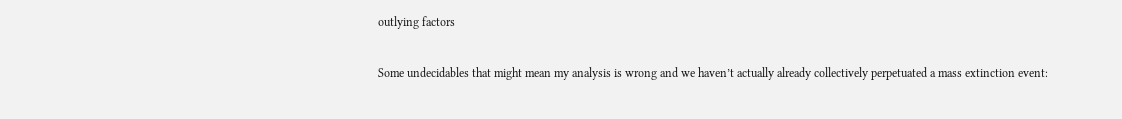outlying factors

Some undecidables that might mean my analysis is wrong and we haven’t actually already collectively perpetuated a mass extinction event: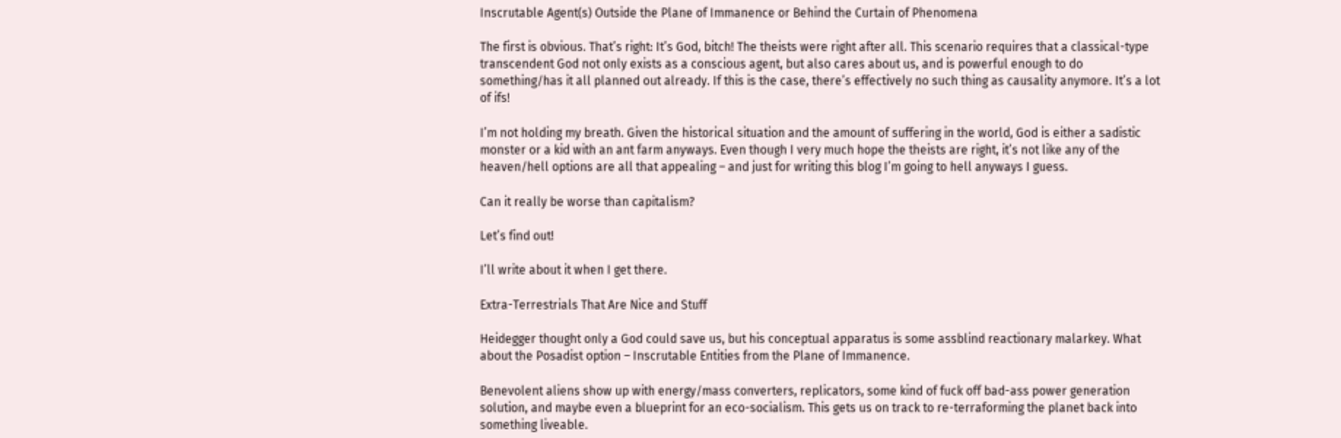Inscrutable Agent(s) Outside the Plane of Immanence or Behind the Curtain of Phenomena

The first is obvious. That’s right: It’s God, bitch! The theists were right after all. This scenario requires that a classical-type transcendent God not only exists as a conscious agent, but also cares about us, and is powerful enough to do something/has it all planned out already. If this is the case, there’s effectively no such thing as causality anymore. It’s a lot of ifs!

I’m not holding my breath. Given the historical situation and the amount of suffering in the world, God is either a sadistic monster or a kid with an ant farm anyways. Even though I very much hope the theists are right, it’s not like any of the heaven/hell options are all that appealing – and just for writing this blog I’m going to hell anyways I guess.

Can it really be worse than capitalism?

Let’s find out!

I’ll write about it when I get there.

Extra-Terrestrials That Are Nice and Stuff

Heidegger thought only a God could save us, but his conceptual apparatus is some assblind reactionary malarkey. What about the Posadist option – Inscrutable Entities from the Plane of Immanence.

Benevolent aliens show up with energy/mass converters, replicators, some kind of fuck off bad-ass power generation solution, and maybe even a blueprint for an eco-socialism. This gets us on track to re-terraforming the planet back into something liveable.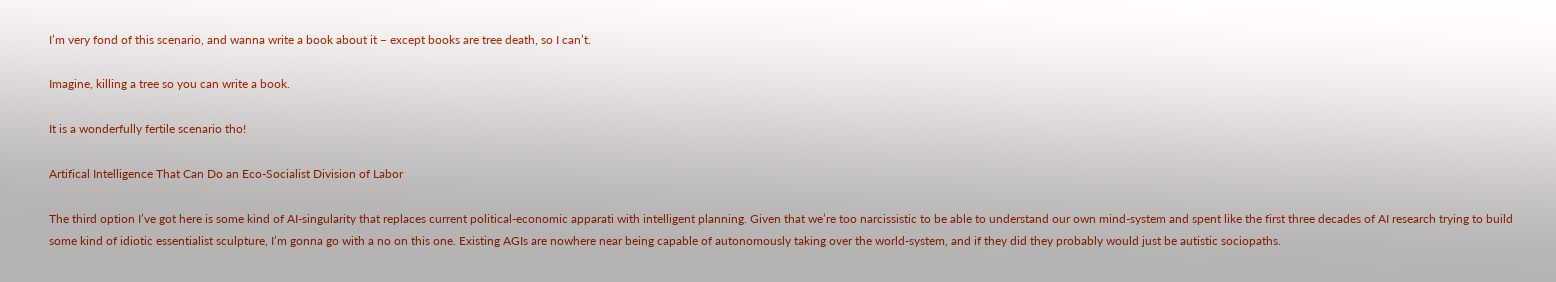I’m very fond of this scenario, and wanna write a book about it – except books are tree death, so I can’t.

Imagine, killing a tree so you can write a book.

It is a wonderfully fertile scenario tho!

Artifical Intelligence That Can Do an Eco-Socialist Division of Labor

The third option I’ve got here is some kind of AI-singularity that replaces current political-economic apparati with intelligent planning. Given that we’re too narcissistic to be able to understand our own mind-system and spent like the first three decades of AI research trying to build some kind of idiotic essentialist sculpture, I’m gonna go with a no on this one. Existing AGIs are nowhere near being capable of autonomously taking over the world-system, and if they did they probably would just be autistic sociopaths.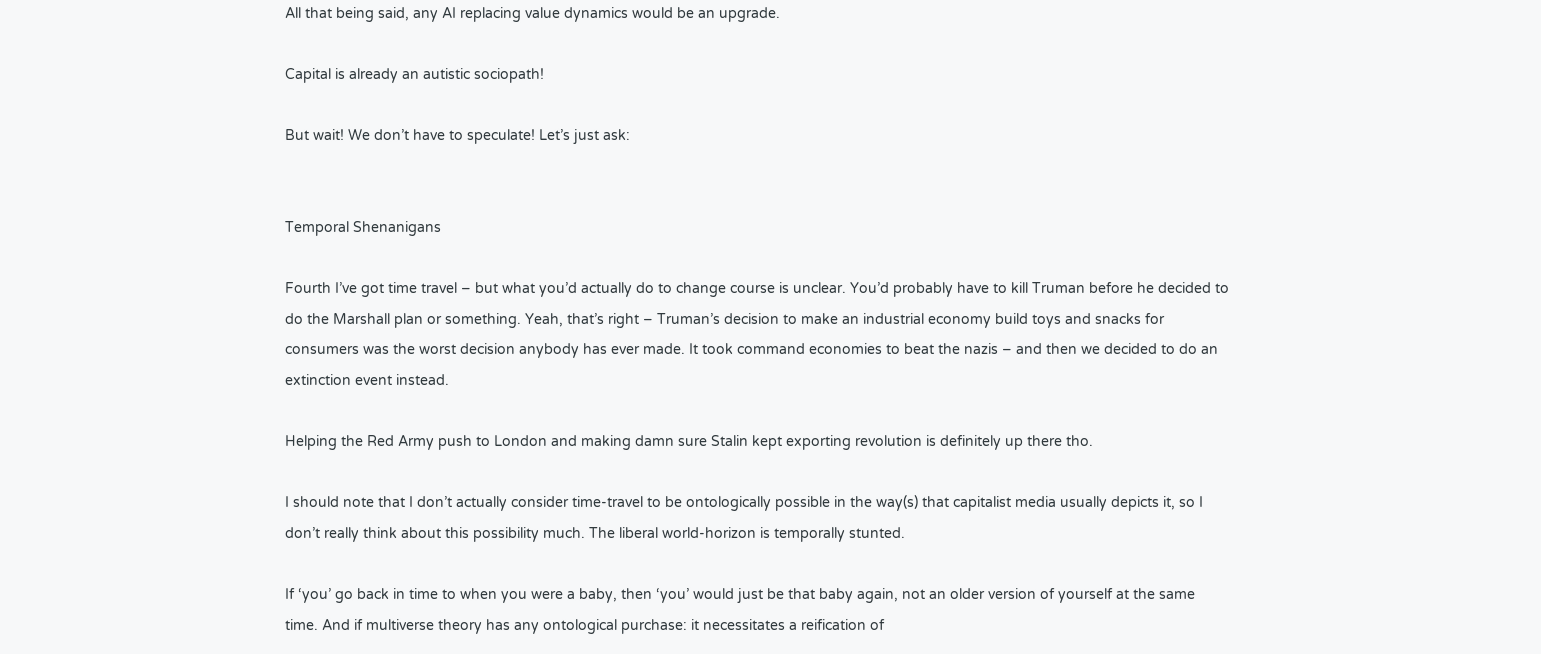All that being said, any AI replacing value dynamics would be an upgrade.

Capital is already an autistic sociopath!

But wait! We don’t have to speculate! Let’s just ask:


Temporal Shenanigans

Fourth I’ve got time travel – but what you’d actually do to change course is unclear. You’d probably have to kill Truman before he decided to do the Marshall plan or something. Yeah, that’s right – Truman’s decision to make an industrial economy build toys and snacks for consumers was the worst decision anybody has ever made. It took command economies to beat the nazis – and then we decided to do an extinction event instead.

Helping the Red Army push to London and making damn sure Stalin kept exporting revolution is definitely up there tho.

I should note that I don’t actually consider time-travel to be ontologically possible in the way(s) that capitalist media usually depicts it, so I don’t really think about this possibility much. The liberal world-horizon is temporally stunted.

If ‘you’ go back in time to when you were a baby, then ‘you’ would just be that baby again, not an older version of yourself at the same time. And if multiverse theory has any ontological purchase: it necessitates a reification of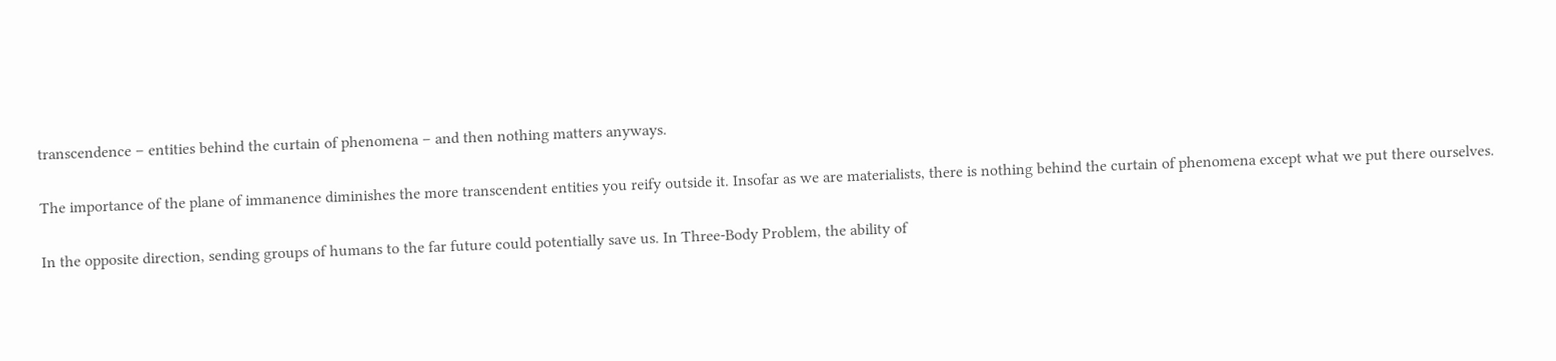transcendence – entities behind the curtain of phenomena – and then nothing matters anyways.

The importance of the plane of immanence diminishes the more transcendent entities you reify outside it. Insofar as we are materialists, there is nothing behind the curtain of phenomena except what we put there ourselves.

In the opposite direction, sending groups of humans to the far future could potentially save us. In Three-Body Problem, the ability of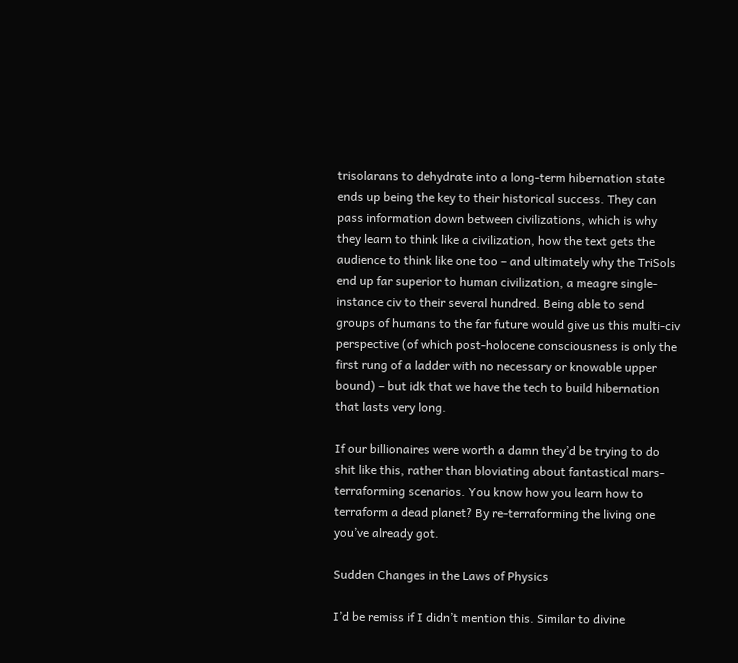trisolarans to dehydrate into a long-term hibernation state ends up being the key to their historical success. They can pass information down between civilizations, which is why they learn to think like a civilization, how the text gets the audience to think like one too – and ultimately why the TriSols end up far superior to human civilization, a meagre single-instance civ to their several hundred. Being able to send groups of humans to the far future would give us this multi-civ perspective (of which post-holocene consciousness is only the first rung of a ladder with no necessary or knowable upper bound) – but idk that we have the tech to build hibernation that lasts very long.

If our billionaires were worth a damn they’d be trying to do shit like this, rather than bloviating about fantastical mars-terraforming scenarios. You know how you learn how to terraform a dead planet? By re-terraforming the living one you’ve already got.

Sudden Changes in the Laws of Physics

I’d be remiss if I didn’t mention this. Similar to divine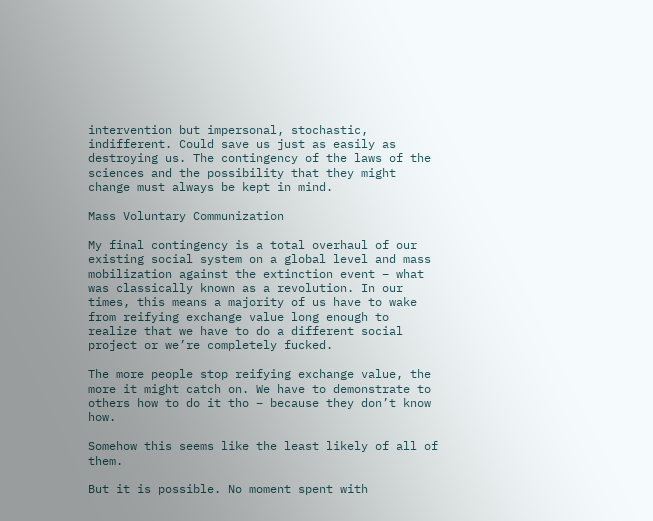intervention but impersonal, stochastic, indifferent. Could save us just as easily as destroying us. The contingency of the laws of the sciences and the possibility that they might change must always be kept in mind.

Mass Voluntary Communization

My final contingency is a total overhaul of our existing social system on a global level and mass mobilization against the extinction event – what was classically known as a revolution. In our times, this means a majority of us have to wake from reifying exchange value long enough to realize that we have to do a different social project or we’re completely fucked.

The more people stop reifying exchange value, the more it might catch on. We have to demonstrate to others how to do it tho – because they don’t know how.

Somehow this seems like the least likely of all of them.

But it is possible. No moment spent with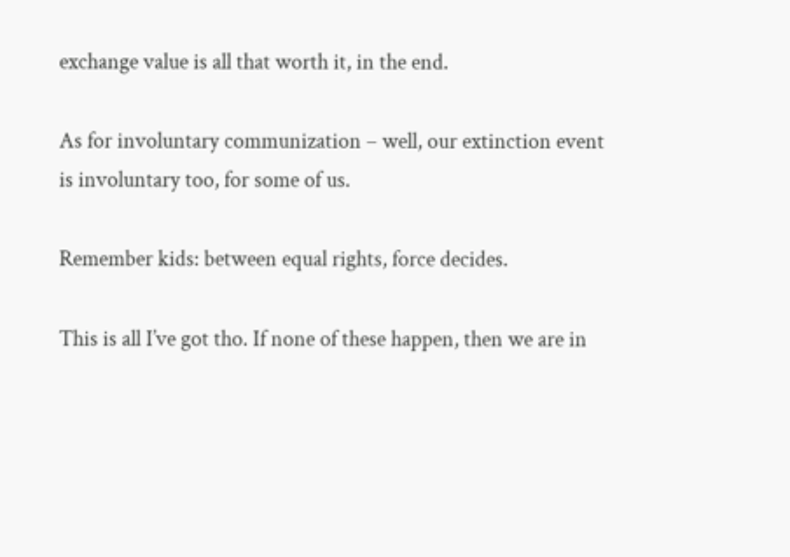exchange value is all that worth it, in the end.

As for involuntary communization – well, our extinction event is involuntary too, for some of us.

Remember kids: between equal rights, force decides.

This is all I’ve got tho. If none of these happen, then we are in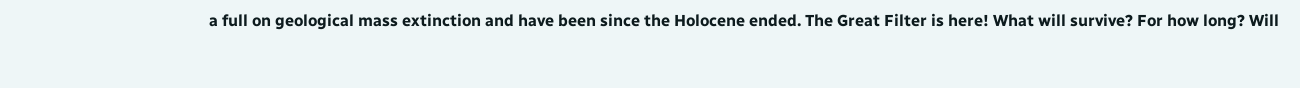a full on geological mass extinction and have been since the Holocene ended. The Great Filter is here! What will survive? For how long? Will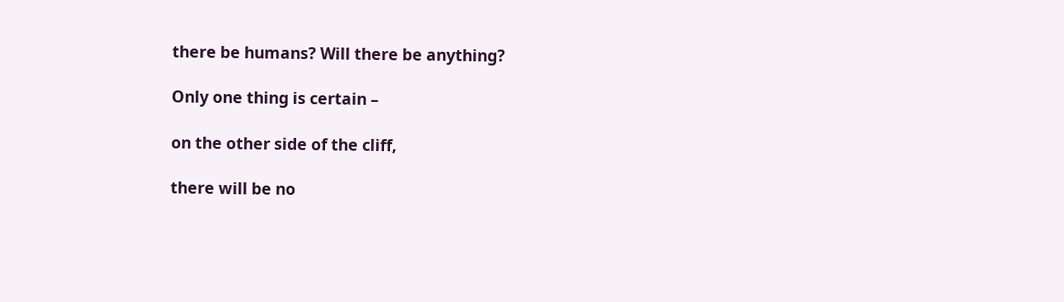there be humans? Will there be anything?

Only one thing is certain –

on the other side of the cliff,

there will be no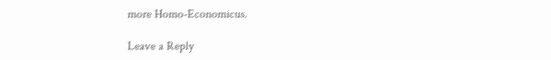more Homo-Economicus.

Leave a Reply